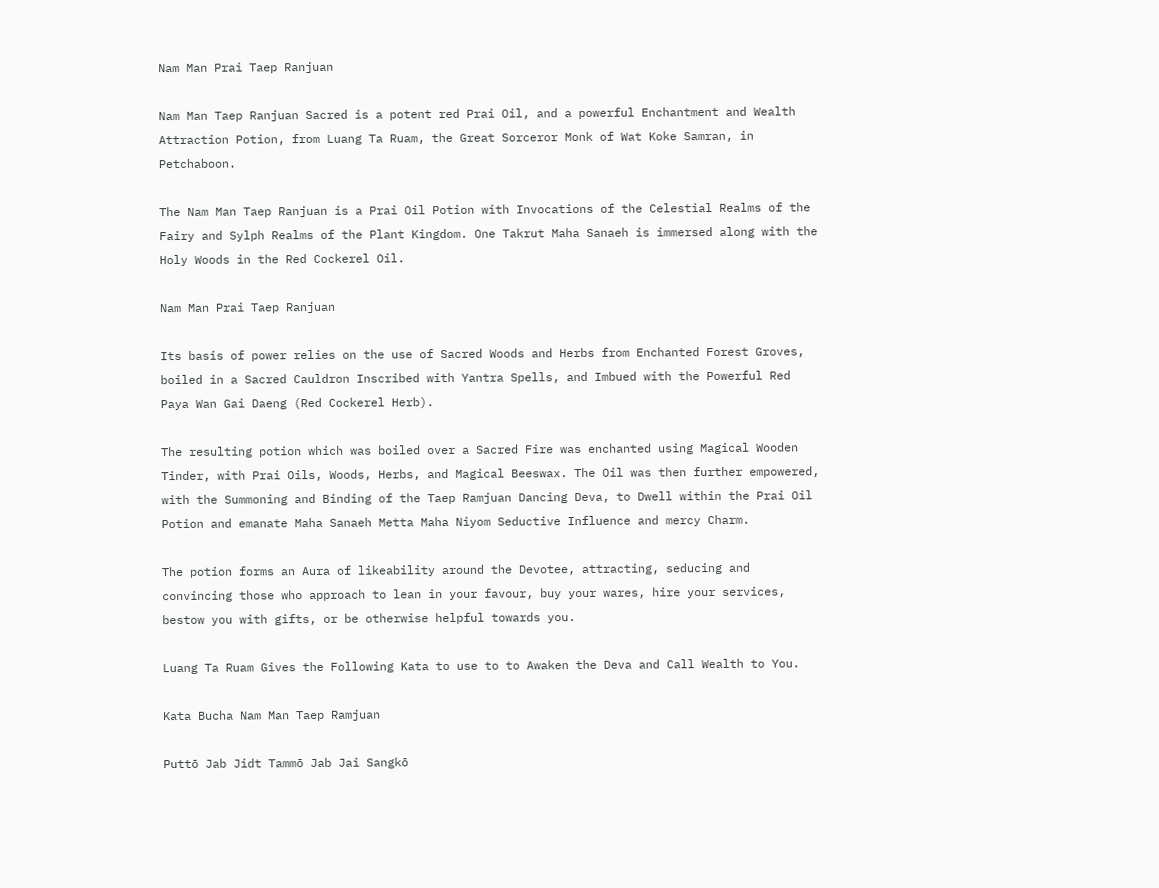Nam Man Prai Taep Ranjuan

Nam Man Taep Ranjuan Sacred is a potent red Prai Oil, and a powerful Enchantment and Wealth Attraction Potion, from Luang Ta Ruam, the Great Sorceror Monk of Wat Koke Samran, in Petchaboon.

The Nam Man Taep Ranjuan is a Prai Oil Potion with Invocations of the Celestial Realms of the Fairy and Sylph Realms of the Plant Kingdom. One Takrut Maha Sanaeh is immersed along with the Holy Woods in the Red Cockerel Oil.

Nam Man Prai Taep Ranjuan

Its basis of power relies on the use of Sacred Woods and Herbs from Enchanted Forest Groves, boiled in a Sacred Cauldron Inscribed with Yantra Spells, and Imbued with the Powerful Red Paya Wan Gai Daeng (Red Cockerel Herb).

The resulting potion which was boiled over a Sacred Fire was enchanted using Magical Wooden Tinder, with Prai Oils, Woods, Herbs, and Magical Beeswax. The Oil was then further empowered, with the Summoning and Binding of the Taep Ramjuan Dancing Deva, to Dwell within the Prai Oil Potion and emanate Maha Sanaeh Metta Maha Niyom Seductive Influence and mercy Charm.

The potion forms an Aura of likeability around the Devotee, attracting, seducing and convincing those who approach to lean in your favour, buy your wares, hire your services, bestow you with gifts, or be otherwise helpful towards you.

Luang Ta Ruam Gives the Following Kata to use to to Awaken the Deva and Call Wealth to You.

Kata Bucha Nam Man Taep Ramjuan

Puttō Jab Jidt Tammō Jab Jai Sangkō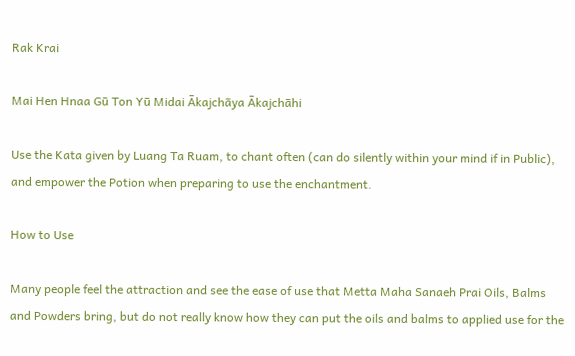Rak Krai

Mai Hen Hnaa Gū Ton Yū Midai Ākajchāya Ākajchāhi

Use the Kata given by Luang Ta Ruam, to chant often (can do silently within your mind if in Public), and empower the Potion when preparing to use the enchantment.

How to Use

Many people feel the attraction and see the ease of use that Metta Maha Sanaeh Prai Oils, Balms and Powders bring, but do not really know how they can put the oils and balms to applied use for the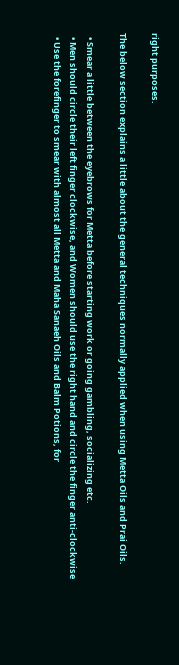right purposes.

The below section explains a little about the general techniques normally applied when using Metta Oils and Prai Oils.

  • Smear a little between the eyebrows for Metta before starting work or going gambling, socializing etc.
  • Men should circle their left finger clockwise, and Women should use the right hand and circle the finger anti-clockwise
  • Use the forefinger to smear with almost all Metta and Maha Sanaeh Oils and Balm Potions, for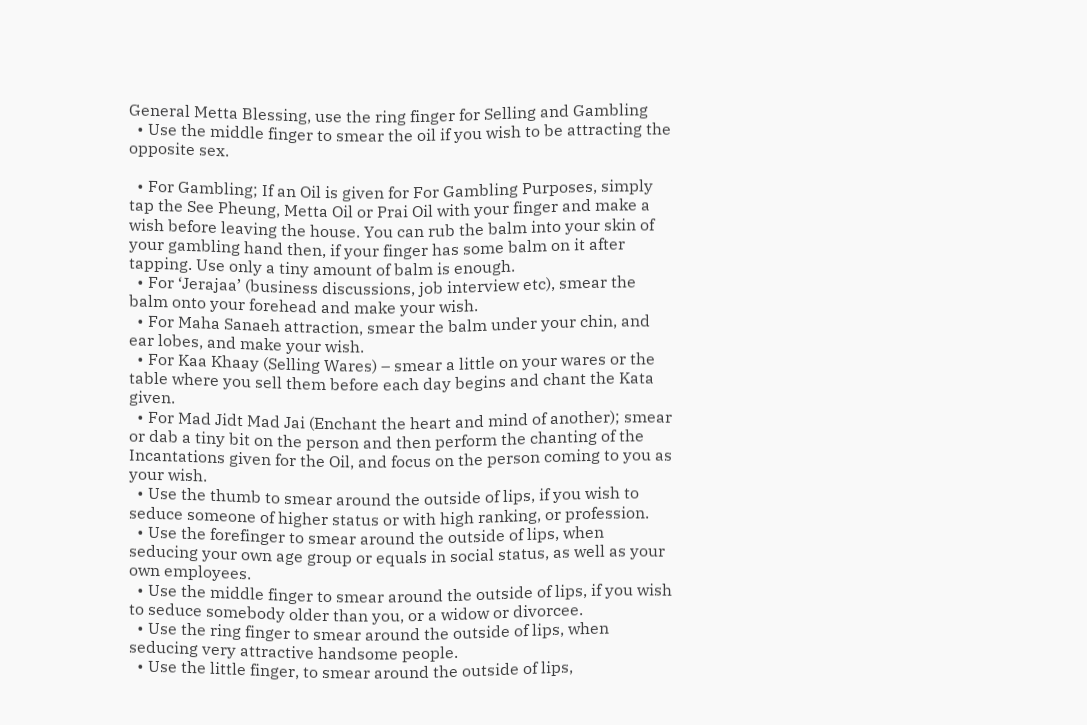General Metta Blessing, use the ring finger for Selling and Gambling
  • Use the middle finger to smear the oil if you wish to be attracting the opposite sex.

  • For Gambling; If an Oil is given for For Gambling Purposes, simply tap the See Pheung, Metta Oil or Prai Oil with your finger and make a wish before leaving the house. You can rub the balm into your skin of your gambling hand then, if your finger has some balm on it after tapping. Use only a tiny amount of balm is enough.
  • For ‘Jerajaa’ (business discussions, job interview etc), smear the balm onto your forehead and make your wish.
  • For Maha Sanaeh attraction, smear the balm under your chin, and ear lobes, and make your wish.
  • For Kaa Khaay (Selling Wares) – smear a little on your wares or the table where you sell them before each day begins and chant the Kata given.
  • For Mad Jidt Mad Jai (Enchant the heart and mind of another); smear or dab a tiny bit on the person and then perform the chanting of the Incantations given for the Oil, and focus on the person coming to you as your wish.
  • Use the thumb to smear around the outside of lips, if you wish to seduce someone of higher status or with high ranking, or profession.
  • Use the forefinger to smear around the outside of lips, when seducing your own age group or equals in social status, as well as your own employees.
  • Use the middle finger to smear around the outside of lips, if you wish to seduce somebody older than you, or a widow or divorcee.
  • Use the ring finger to smear around the outside of lips, when seducing very attractive handsome people.
  • Use the little finger, to smear around the outside of lips,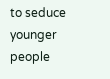to seduce younger people